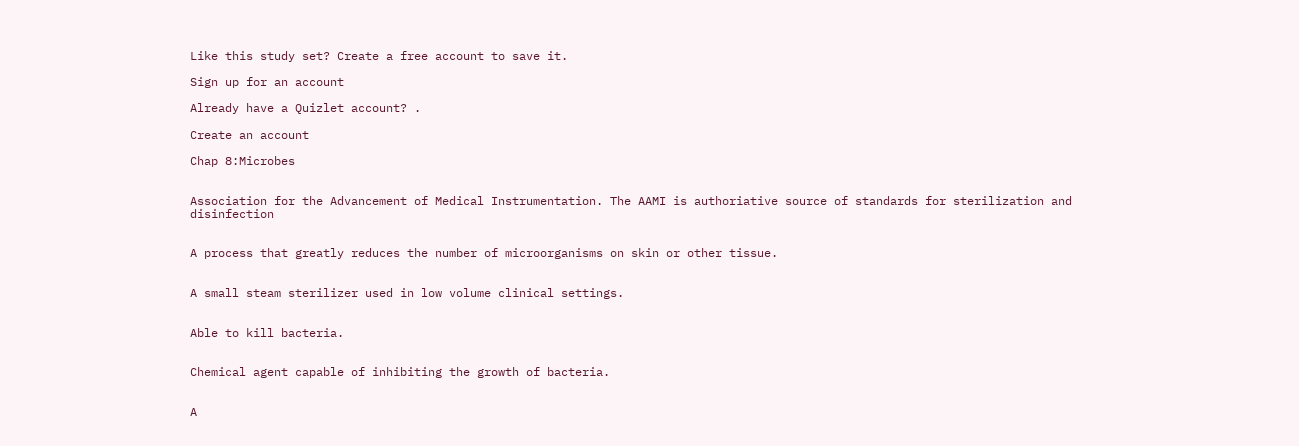Like this study set? Create a free account to save it.

Sign up for an account

Already have a Quizlet account? .

Create an account

Chap 8:Microbes


Association for the Advancement of Medical Instrumentation. The AAMI is authoriative source of standards for sterilization and disinfection


A process that greatly reduces the number of microorganisms on skin or other tissue.


A small steam sterilizer used in low volume clinical settings.


Able to kill bacteria.


Chemical agent capable of inhibiting the growth of bacteria.


A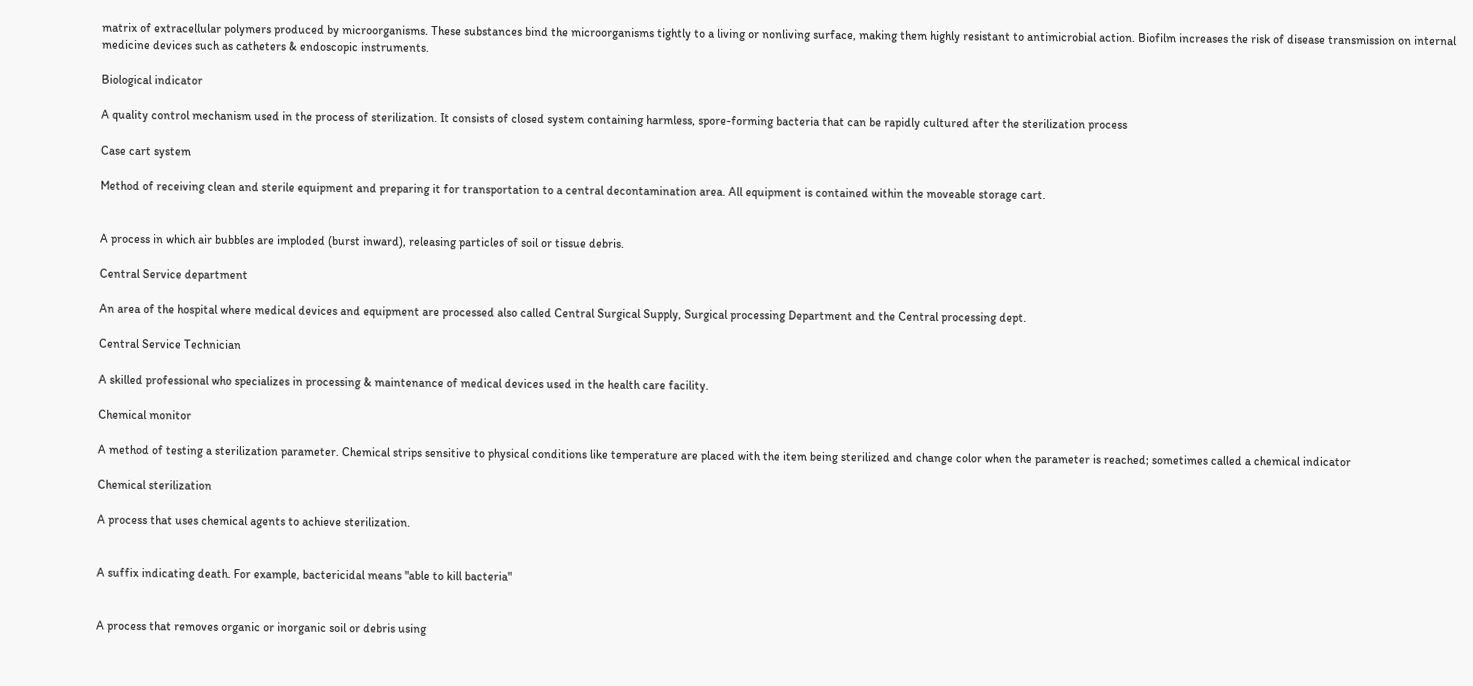matrix of extracellular polymers produced by microorganisms. These substances bind the microorganisms tightly to a living or nonliving surface, making them highly resistant to antimicrobial action. Biofilm increases the risk of disease transmission on internal medicine devices such as catheters & endoscopic instruments.

Biological indicator

A quality control mechanism used in the process of sterilization. It consists of closed system containing harmless, spore-forming bacteria that can be rapidly cultured after the sterilization process

Case cart system

Method of receiving clean and sterile equipment and preparing it for transportation to a central decontamination area. All equipment is contained within the moveable storage cart.


A process in which air bubbles are imploded (burst inward), releasing particles of soil or tissue debris.

Central Service department

An area of the hospital where medical devices and equipment are processed also called Central Surgical Supply, Surgical processing Department and the Central processing dept.

Central Service Technician

A skilled professional who specializes in processing & maintenance of medical devices used in the health care facility.

Chemical monitor

A method of testing a sterilization parameter. Chemical strips sensitive to physical conditions like temperature are placed with the item being sterilized and change color when the parameter is reached; sometimes called a chemical indicator

Chemical sterilization

A process that uses chemical agents to achieve sterilization.


A suffix indicating death. For example, bactericidal means "able to kill bacteria"


A process that removes organic or inorganic soil or debris using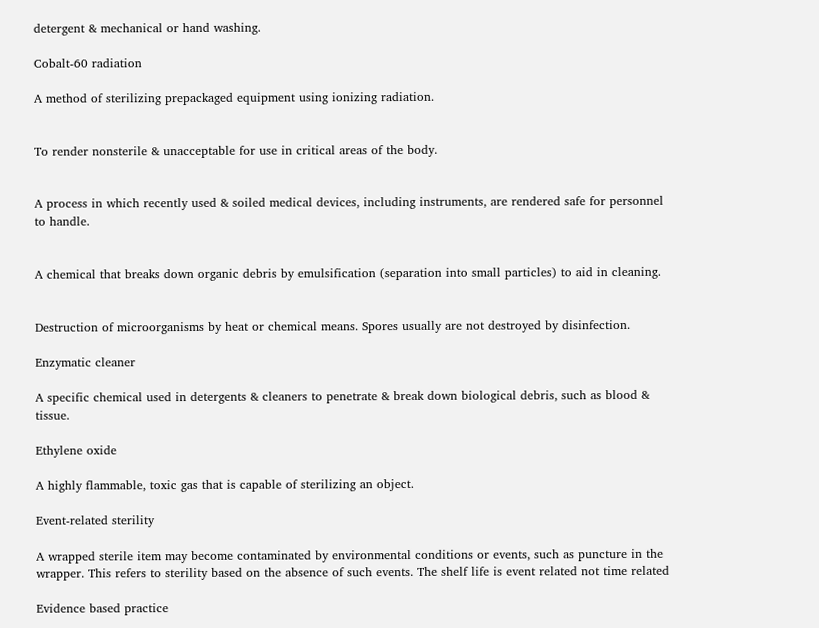detergent & mechanical or hand washing.

Cobalt-60 radiation

A method of sterilizing prepackaged equipment using ionizing radiation.


To render nonsterile & unacceptable for use in critical areas of the body.


A process in which recently used & soiled medical devices, including instruments, are rendered safe for personnel to handle.


A chemical that breaks down organic debris by emulsification (separation into small particles) to aid in cleaning.


Destruction of microorganisms by heat or chemical means. Spores usually are not destroyed by disinfection.

Enzymatic cleaner

A specific chemical used in detergents & cleaners to penetrate & break down biological debris, such as blood & tissue.

Ethylene oxide

A highly flammable, toxic gas that is capable of sterilizing an object.

Event-related sterility

A wrapped sterile item may become contaminated by environmental conditions or events, such as puncture in the wrapper. This refers to sterility based on the absence of such events. The shelf life is event related not time related

Evidence based practice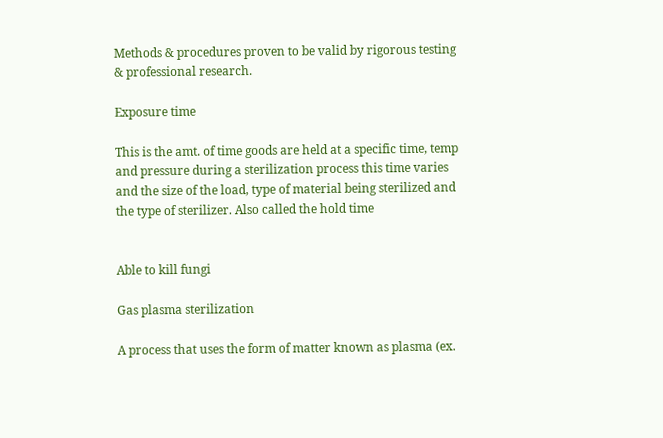Methods & procedures proven to be valid by rigorous testing & professional research.

Exposure time

This is the amt. of time goods are held at a specific time, temp and pressure during a sterilization process this time varies and the size of the load, type of material being sterilized and the type of sterilizer. Also called the hold time


Able to kill fungi

Gas plasma sterilization

A process that uses the form of matter known as plasma (ex.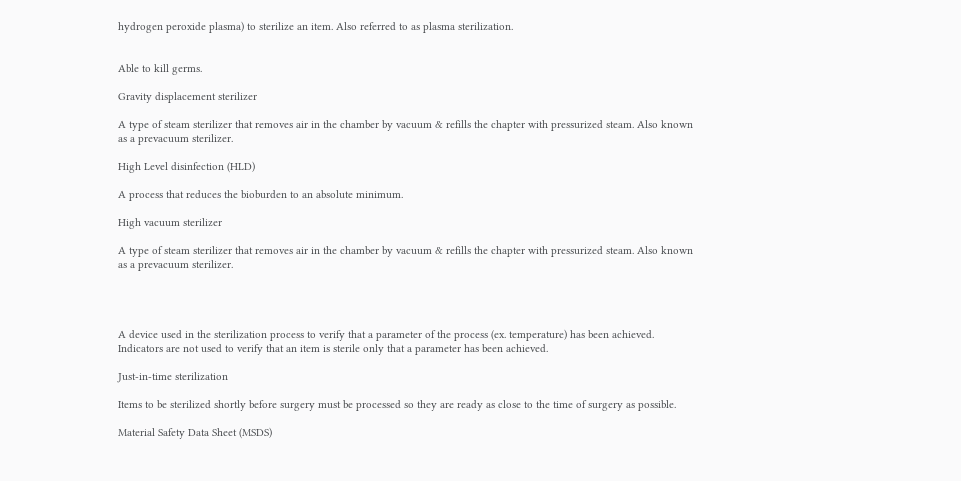hydrogen peroxide plasma) to sterilize an item. Also referred to as plasma sterilization.


Able to kill germs.

Gravity displacement sterilizer

A type of steam sterilizer that removes air in the chamber by vacuum & refills the chapter with pressurized steam. Also known as a prevacuum sterilizer.

High Level disinfection (HLD)

A process that reduces the bioburden to an absolute minimum.

High vacuum sterilizer

A type of steam sterilizer that removes air in the chamber by vacuum & refills the chapter with pressurized steam. Also known as a prevacuum sterilizer.




A device used in the sterilization process to verify that a parameter of the process (ex. temperature) has been achieved. Indicators are not used to verify that an item is sterile only that a parameter has been achieved.

Just-in-time sterilization

Items to be sterilized shortly before surgery must be processed so they are ready as close to the time of surgery as possible.

Material Safety Data Sheet (MSDS)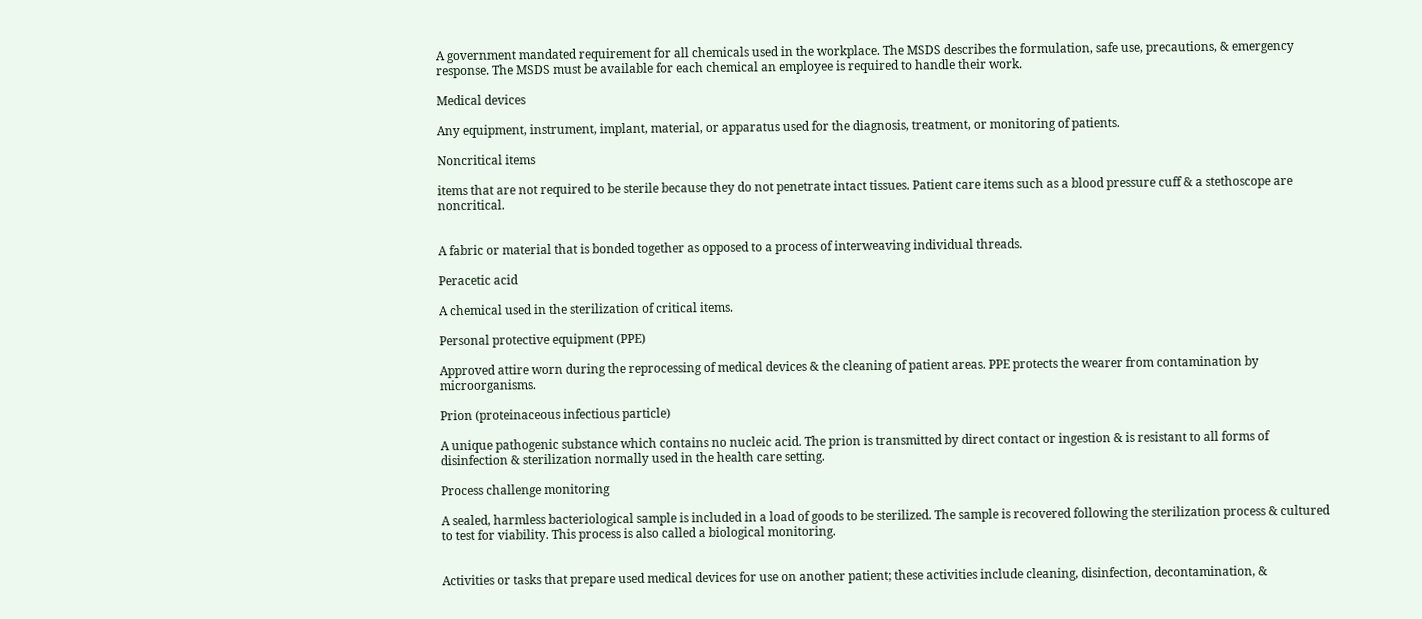A government mandated requirement for all chemicals used in the workplace. The MSDS describes the formulation, safe use, precautions, & emergency response. The MSDS must be available for each chemical an employee is required to handle their work.

Medical devices

Any equipment, instrument, implant, material, or apparatus used for the diagnosis, treatment, or monitoring of patients.

Noncritical items

items that are not required to be sterile because they do not penetrate intact tissues. Patient care items such as a blood pressure cuff & a stethoscope are noncritical.


A fabric or material that is bonded together as opposed to a process of interweaving individual threads.

Peracetic acid

A chemical used in the sterilization of critical items.

Personal protective equipment (PPE)

Approved attire worn during the reprocessing of medical devices & the cleaning of patient areas. PPE protects the wearer from contamination by microorganisms.

Prion (proteinaceous infectious particle)

A unique pathogenic substance which contains no nucleic acid. The prion is transmitted by direct contact or ingestion & is resistant to all forms of disinfection & sterilization normally used in the health care setting.

Process challenge monitoring

A sealed, harmless bacteriological sample is included in a load of goods to be sterilized. The sample is recovered following the sterilization process & cultured to test for viability. This process is also called a biological monitoring.


Activities or tasks that prepare used medical devices for use on another patient; these activities include cleaning, disinfection, decontamination, &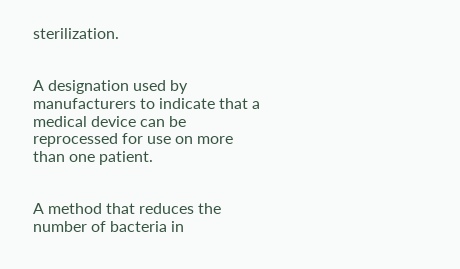sterilization.


A designation used by manufacturers to indicate that a medical device can be reprocessed for use on more than one patient.


A method that reduces the number of bacteria in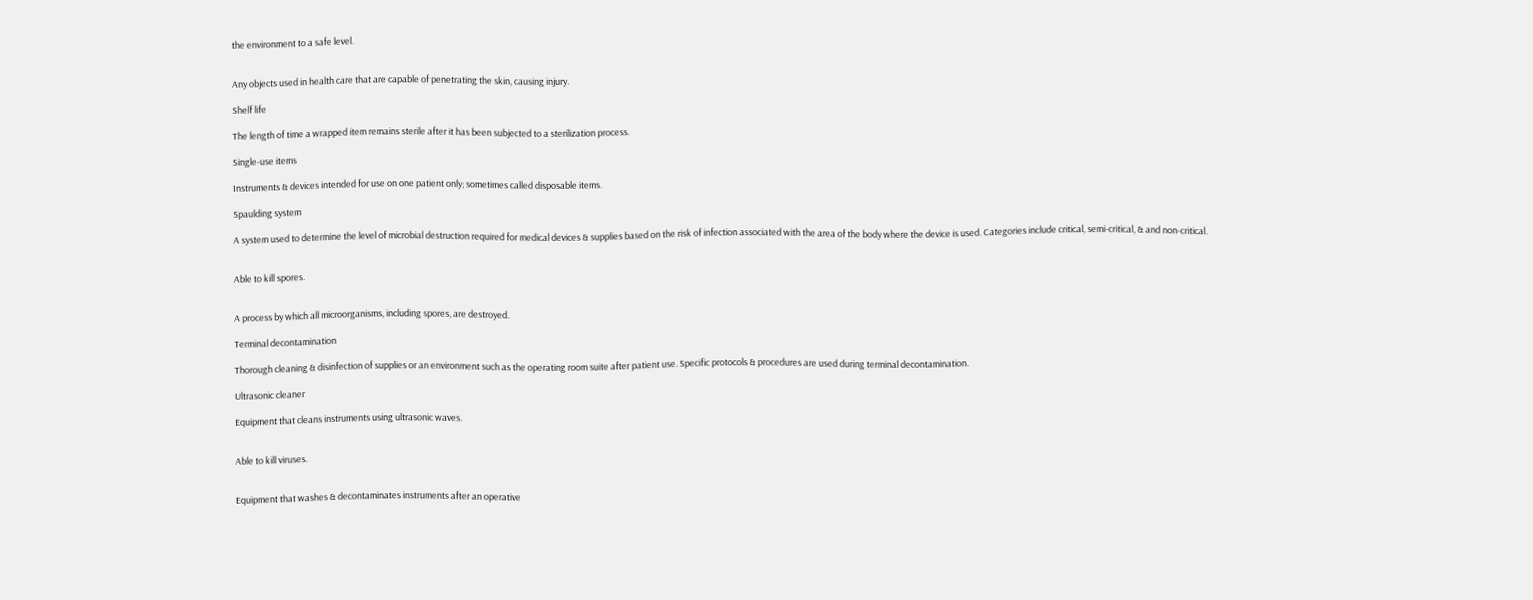the environment to a safe level.


Any objects used in health care that are capable of penetrating the skin, causing injury.

Shelf life

The length of time a wrapped item remains sterile after it has been subjected to a sterilization process.

Single-use items

Instruments & devices intended for use on one patient only; sometimes called disposable items.

Spaulding system

A system used to determine the level of microbial destruction required for medical devices & supplies based on the risk of infection associated with the area of the body where the device is used. Categories include critical, semi-critical, & and non-critical.


Able to kill spores.


A process by which all microorganisms, including spores, are destroyed.

Terminal decontamination

Thorough cleaning & disinfection of supplies or an environment such as the operating room suite after patient use. Specific protocols & procedures are used during terminal decontamination.

Ultrasonic cleaner

Equipment that cleans instruments using ultrasonic waves.


Able to kill viruses.


Equipment that washes & decontaminates instruments after an operative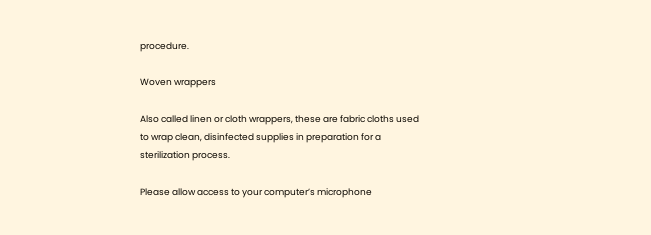procedure.

Woven wrappers

Also called linen or cloth wrappers, these are fabric cloths used to wrap clean, disinfected supplies in preparation for a sterilization process.

Please allow access to your computer’s microphone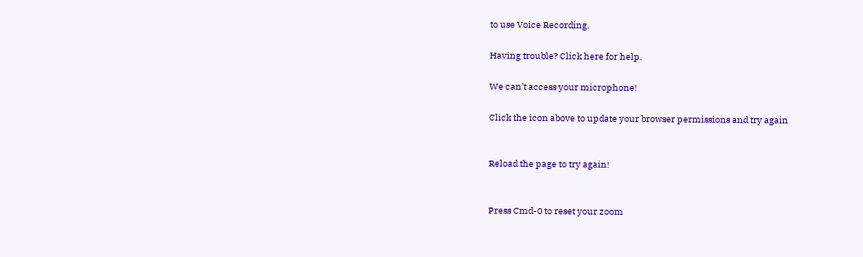to use Voice Recording.

Having trouble? Click here for help.

We can’t access your microphone!

Click the icon above to update your browser permissions and try again


Reload the page to try again!


Press Cmd-0 to reset your zoom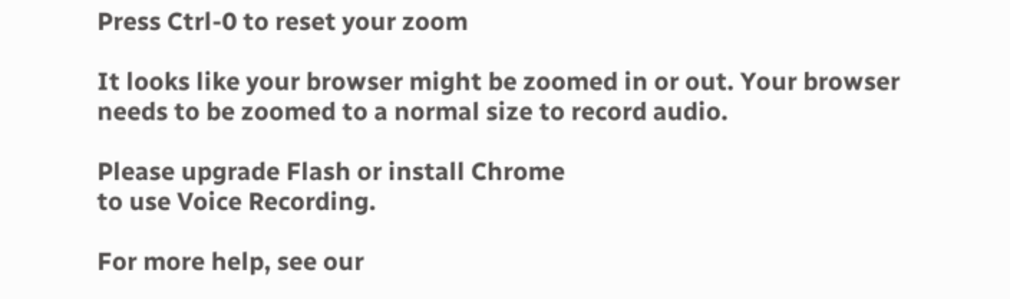Press Ctrl-0 to reset your zoom

It looks like your browser might be zoomed in or out. Your browser needs to be zoomed to a normal size to record audio.

Please upgrade Flash or install Chrome
to use Voice Recording.

For more help, see our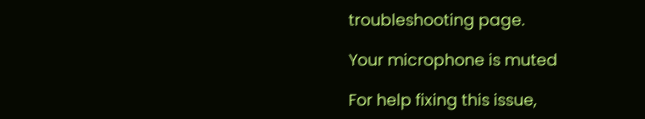troubleshooting page.

Your microphone is muted

For help fixing this issue,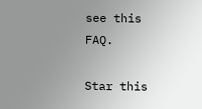see this FAQ.

Star this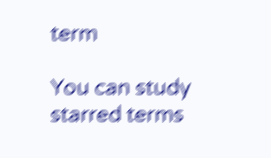term

You can study starred terms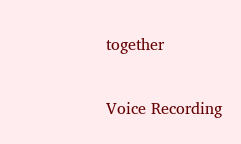together

Voice Recording